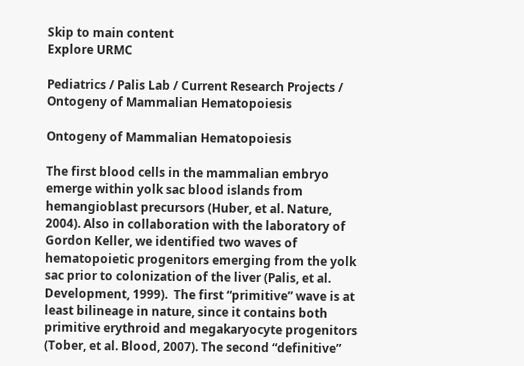Skip to main content
Explore URMC

Pediatrics / Palis Lab / Current Research Projects / Ontogeny of Mammalian Hematopoiesis

Ontogeny of Mammalian Hematopoiesis

The first blood cells in the mammalian embryo emerge within yolk sac blood islands from hemangioblast precursors (Huber, et al. Nature, 2004). Also in collaboration with the laboratory of Gordon Keller, we identified two waves of hematopoietic progenitors emerging from the yolk sac prior to colonization of the liver (Palis, et al. Development, 1999).  The first “primitive” wave is at least bilineage in nature, since it contains both primitive erythroid and megakaryocyte progenitors (Tober, et al. Blood, 2007). The second “definitive”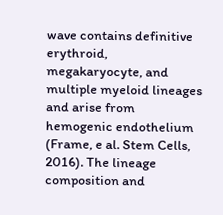wave contains definitive erythroid, megakaryocyte, and multiple myeloid lineages and arise from hemogenic endothelium (Frame, e al. Stem Cells, 2016). The lineage composition and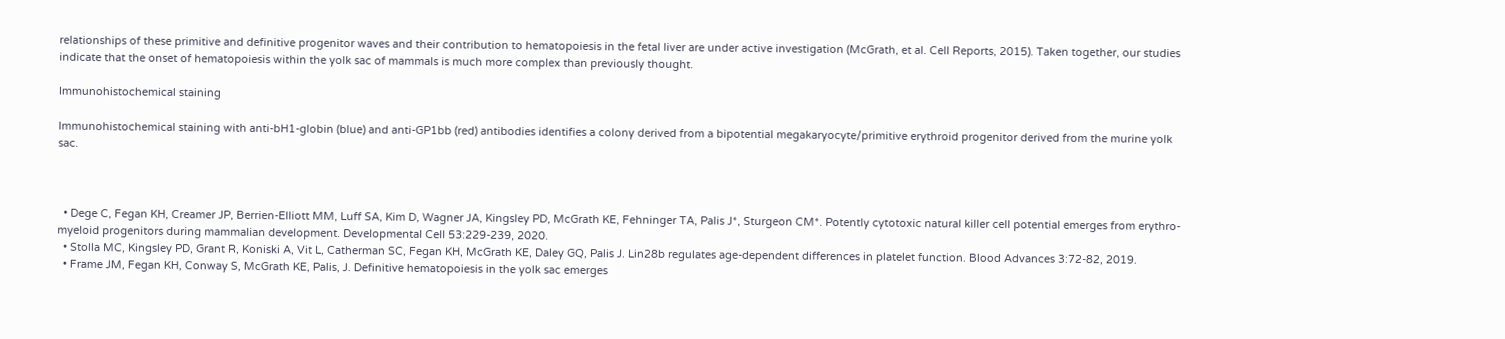relationships of these primitive and definitive progenitor waves and their contribution to hematopoiesis in the fetal liver are under active investigation (McGrath, et al. Cell Reports, 2015). Taken together, our studies indicate that the onset of hematopoiesis within the yolk sac of mammals is much more complex than previously thought.

Immunohistochemical staining

Immunohistochemical staining with anti-bH1-globin (blue) and anti-GP1bb (red) antibodies identifies a colony derived from a bipotential megakaryocyte/primitive erythroid progenitor derived from the murine yolk sac.



  • Dege C, Fegan KH, Creamer JP, Berrien-Elliott MM, Luff SA, Kim D, Wagner JA, Kingsley PD, McGrath KE, Fehninger TA, Palis J*, Sturgeon CM*. Potently cytotoxic natural killer cell potential emerges from erythro-myeloid progenitors during mammalian development. Developmental Cell 53:229-239, 2020.
  • Stolla MC, Kingsley PD, Grant R, Koniski A, Vit L, Catherman SC, Fegan KH, McGrath KE, Daley GQ, Palis J. Lin28b regulates age-dependent differences in platelet function. Blood Advances 3:72-82, 2019.
  • Frame JM, Fegan KH, Conway S, McGrath KE, Palis, J. Definitive hematopoiesis in the yolk sac emerges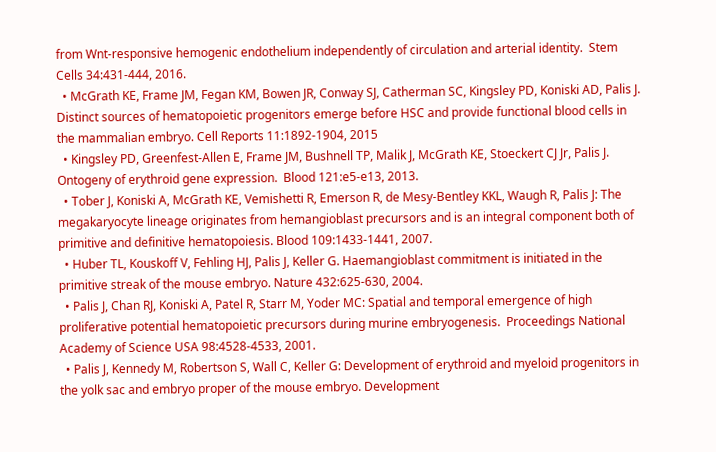from Wnt-responsive hemogenic endothelium independently of circulation and arterial identity.  Stem Cells 34:431-444, 2016.
  • McGrath KE, Frame JM, Fegan KM, Bowen JR, Conway SJ, Catherman SC, Kingsley PD, Koniski AD, Palis J. Distinct sources of hematopoietic progenitors emerge before HSC and provide functional blood cells in the mammalian embryo. Cell Reports 11:1892-1904, 2015
  • Kingsley PD, Greenfest-Allen E, Frame JM, Bushnell TP, Malik J, McGrath KE, Stoeckert CJ Jr, Palis J.  Ontogeny of erythroid gene expression.  Blood 121:e5-e13, 2013.
  • Tober J, Koniski A, McGrath KE, Vemishetti R, Emerson R, de Mesy-Bentley KKL, Waugh R, Palis J: The megakaryocyte lineage originates from hemangioblast precursors and is an integral component both of primitive and definitive hematopoiesis. Blood 109:1433-1441, 2007.
  • Huber TL, Kouskoff V, Fehling HJ, Palis J, Keller G. Haemangioblast commitment is initiated in the primitive streak of the mouse embryo. Nature 432:625-630, 2004.
  • Palis J, Chan RJ, Koniski A, Patel R, Starr M, Yoder MC: Spatial and temporal emergence of high proliferative potential hematopoietic precursors during murine embryogenesis.  Proceedings National Academy of Science USA 98:4528-4533, 2001.
  • Palis J, Kennedy M, Robertson S, Wall C, Keller G: Development of erythroid and myeloid progenitors in the yolk sac and embryo proper of the mouse embryo. Development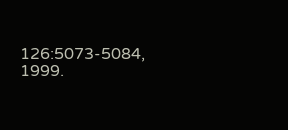126:5073-5084, 1999.